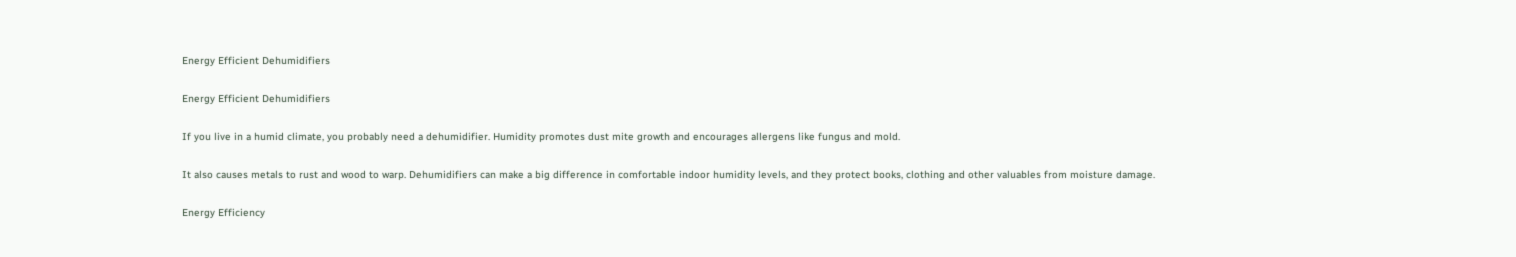Energy Efficient Dehumidifiers

Energy Efficient Dehumidifiers

If you live in a humid climate, you probably need a dehumidifier. Humidity promotes dust mite growth and encourages allergens like fungus and mold.

It also causes metals to rust and wood to warp. Dehumidifiers can make a big difference in comfortable indoor humidity levels, and they protect books, clothing and other valuables from moisture damage.

Energy Efficiency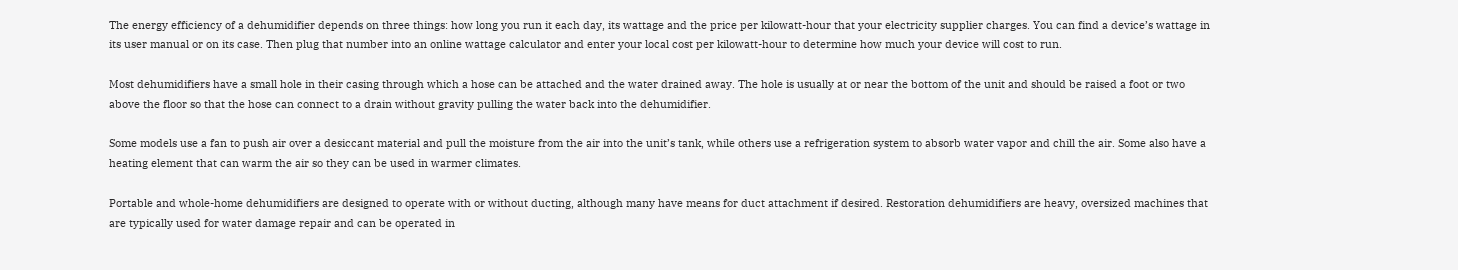The energy efficiency of a dehumidifier depends on three things: how long you run it each day, its wattage and the price per kilowatt-hour that your electricity supplier charges. You can find a device’s wattage in its user manual or on its case. Then plug that number into an online wattage calculator and enter your local cost per kilowatt-hour to determine how much your device will cost to run.

Most dehumidifiers have a small hole in their casing through which a hose can be attached and the water drained away. The hole is usually at or near the bottom of the unit and should be raised a foot or two above the floor so that the hose can connect to a drain without gravity pulling the water back into the dehumidifier.

Some models use a fan to push air over a desiccant material and pull the moisture from the air into the unit’s tank, while others use a refrigeration system to absorb water vapor and chill the air. Some also have a heating element that can warm the air so they can be used in warmer climates.

Portable and whole-home dehumidifiers are designed to operate with or without ducting, although many have means for duct attachment if desired. Restoration dehumidifiers are heavy, oversized machines that are typically used for water damage repair and can be operated in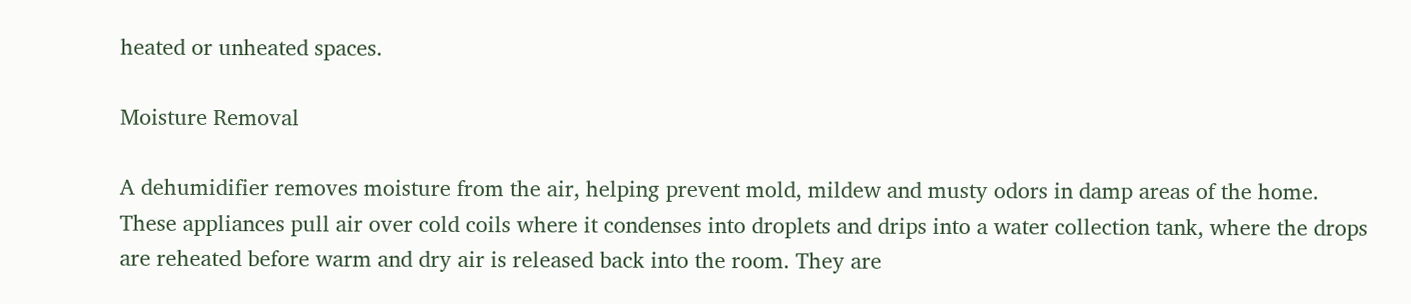heated or unheated spaces.

Moisture Removal

A dehumidifier removes moisture from the air, helping prevent mold, mildew and musty odors in damp areas of the home. These appliances pull air over cold coils where it condenses into droplets and drips into a water collection tank, where the drops are reheated before warm and dry air is released back into the room. They are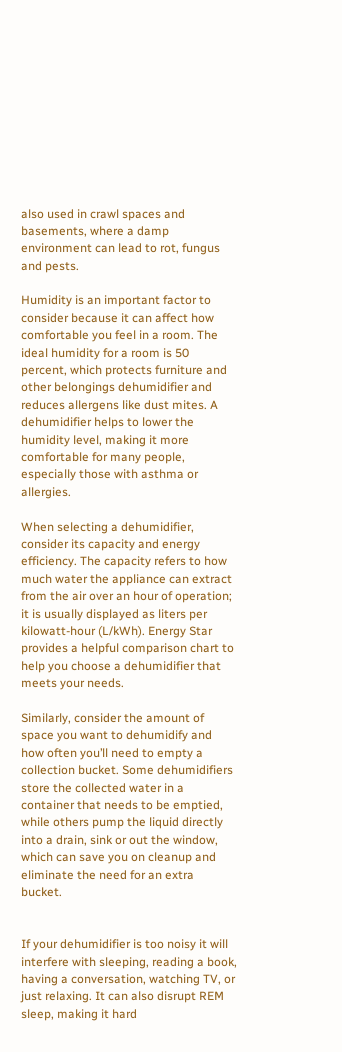also used in crawl spaces and basements, where a damp environment can lead to rot, fungus and pests.

Humidity is an important factor to consider because it can affect how comfortable you feel in a room. The ideal humidity for a room is 50 percent, which protects furniture and other belongings dehumidifier and reduces allergens like dust mites. A dehumidifier helps to lower the humidity level, making it more comfortable for many people, especially those with asthma or allergies.

When selecting a dehumidifier, consider its capacity and energy efficiency. The capacity refers to how much water the appliance can extract from the air over an hour of operation; it is usually displayed as liters per kilowatt-hour (L/kWh). Energy Star provides a helpful comparison chart to help you choose a dehumidifier that meets your needs.

Similarly, consider the amount of space you want to dehumidify and how often you’ll need to empty a collection bucket. Some dehumidifiers store the collected water in a container that needs to be emptied, while others pump the liquid directly into a drain, sink or out the window, which can save you on cleanup and eliminate the need for an extra bucket.


If your dehumidifier is too noisy it will interfere with sleeping, reading a book, having a conversation, watching TV, or just relaxing. It can also disrupt REM sleep, making it hard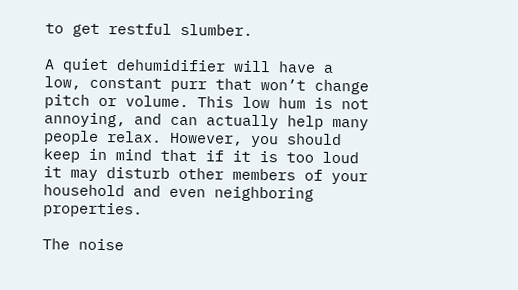to get restful slumber.

A quiet dehumidifier will have a low, constant purr that won’t change pitch or volume. This low hum is not annoying, and can actually help many people relax. However, you should keep in mind that if it is too loud it may disturb other members of your household and even neighboring properties.

The noise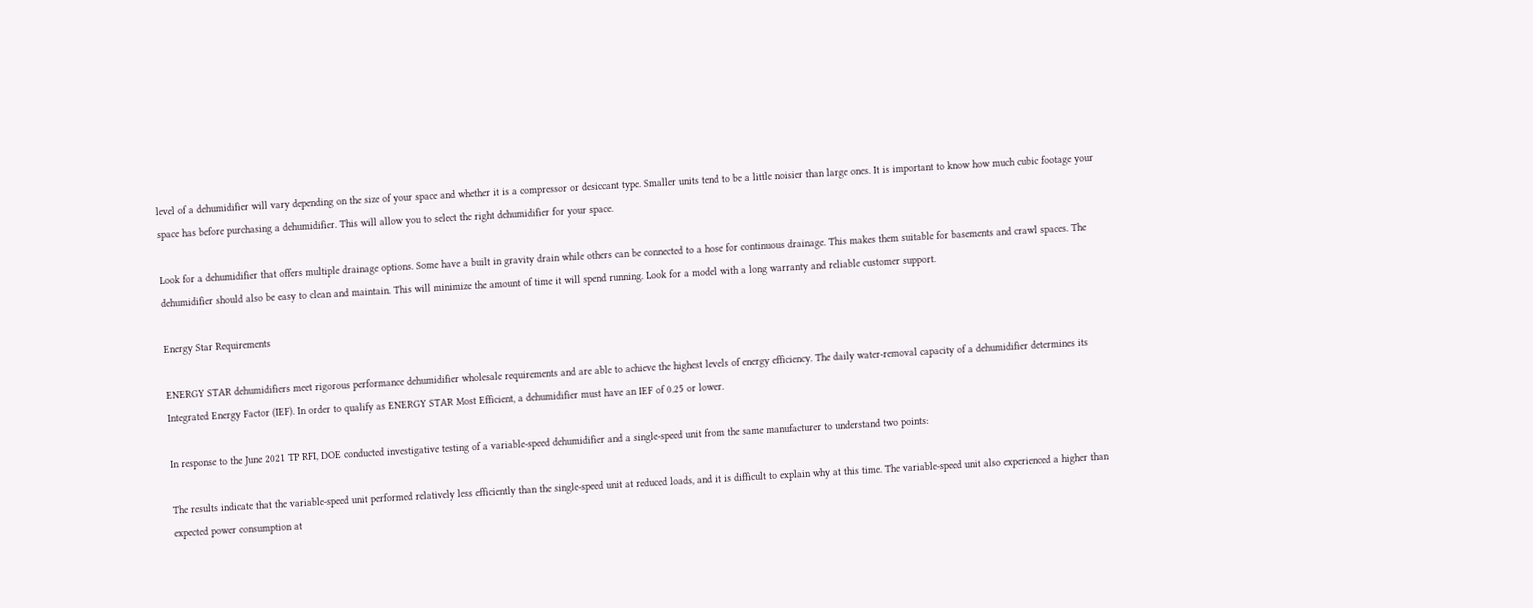level of a dehumidifier will vary depending on the size of your space and whether it is a compressor or desiccant type. Smaller units tend to be a little noisier than large ones. It is important to know how much cubic footage your space has before purchasing a dehumidifier. This will allow you to select the right dehumidifier for your space.

Look for a dehumidifier that offers multiple drainage options. Some have a built in gravity drain while others can be connected to a hose for continuous drainage. This makes them suitable for basements and crawl spaces. The dehumidifier should also be easy to clean and maintain. This will minimize the amount of time it will spend running. Look for a model with a long warranty and reliable customer support.

Energy Star Requirements

ENERGY STAR dehumidifiers meet rigorous performance dehumidifier wholesale requirements and are able to achieve the highest levels of energy efficiency. The daily water-removal capacity of a dehumidifier determines its Integrated Energy Factor (IEF). In order to qualify as ENERGY STAR Most Efficient, a dehumidifier must have an IEF of 0.25 or lower.

In response to the June 2021 TP RFI, DOE conducted investigative testing of a variable-speed dehumidifier and a single-speed unit from the same manufacturer to understand two points:

The results indicate that the variable-speed unit performed relatively less efficiently than the single-speed unit at reduced loads, and it is difficult to explain why at this time. The variable-speed unit also experienced a higher than expected power consumption at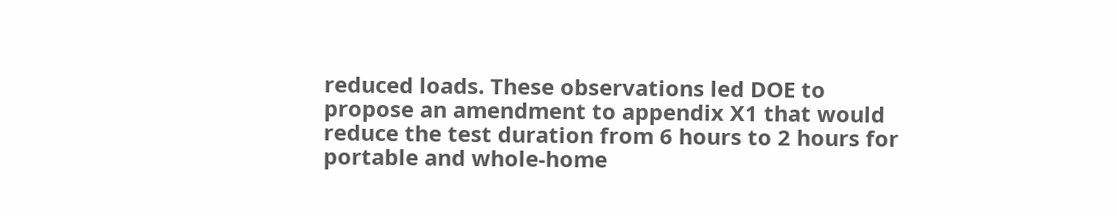reduced loads. These observations led DOE to propose an amendment to appendix X1 that would reduce the test duration from 6 hours to 2 hours for portable and whole-home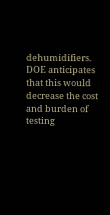dehumidifiers. DOE anticipates that this would decrease the cost and burden of testing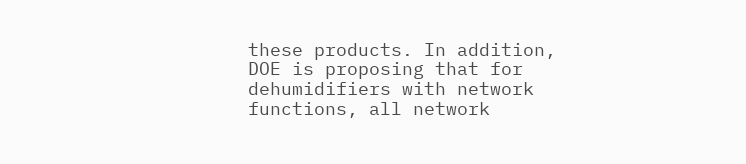these products. In addition, DOE is proposing that for dehumidifiers with network functions, all network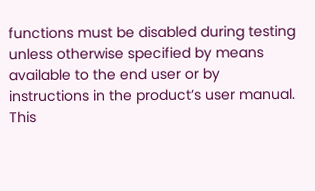functions must be disabled during testing unless otherwise specified by means available to the end user or by instructions in the product’s user manual. This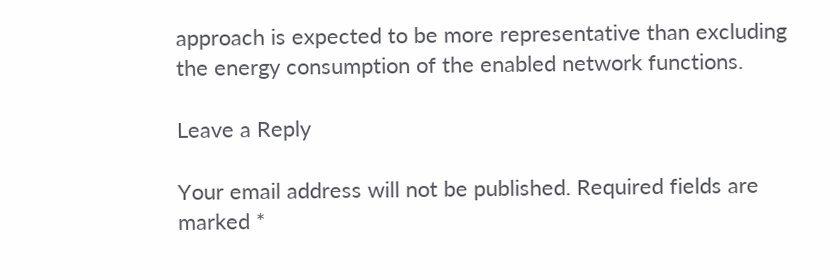approach is expected to be more representative than excluding the energy consumption of the enabled network functions.

Leave a Reply

Your email address will not be published. Required fields are marked *